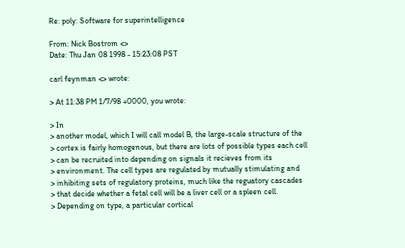Re: poly: Software for superintelligence

From: Nick Bostrom <>
Date: Thu Jan 08 1998 - 15:23:08 PST

carl feynman <> wrote:

> At 11:38 PM 1/7/98 +0000, you wrote:

> In
> another model, which I will call model B, the large-scale structure of the
> cortex is fairly homogenous, but there are lots of possible types each cell
> can be recruited into depending on signals it recieves from its
> environment. The cell types are regulated by mutually stimulating and
> inhibiting sets of regulatory proteins, much like the reguatory cascades
> that decide whether a fetal cell will be a liver cell or a spleen cell.
> Depending on type, a particular cortical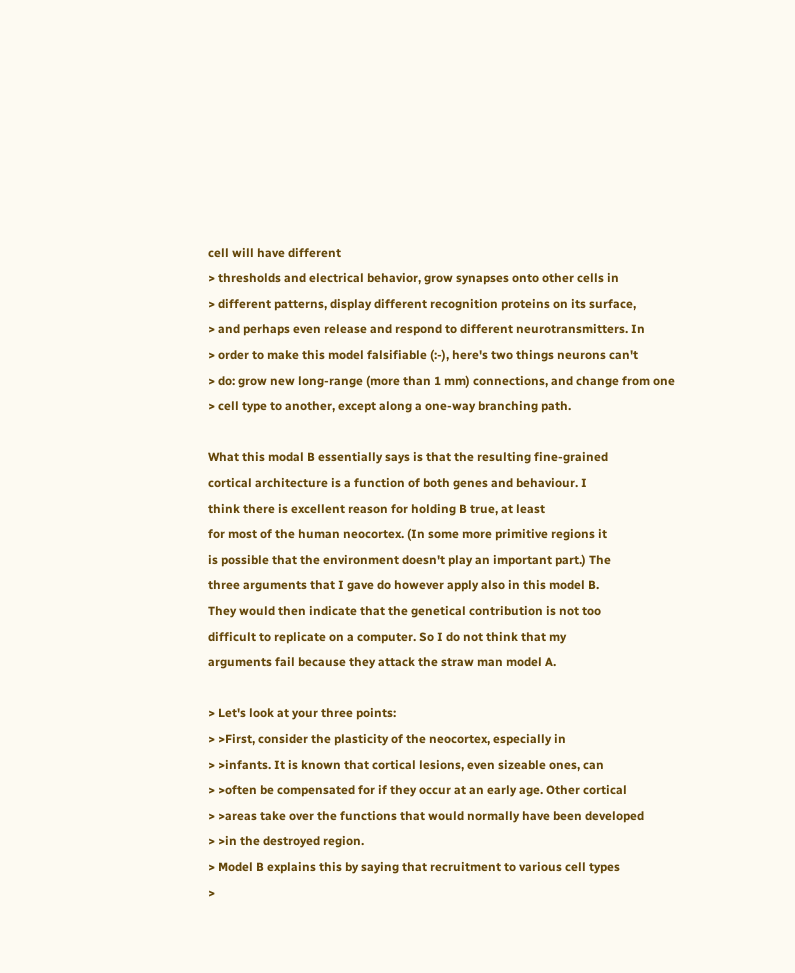cell will have different
> thresholds and electrical behavior, grow synapses onto other cells in
> different patterns, display different recognition proteins on its surface,
> and perhaps even release and respond to different neurotransmitters. In
> order to make this model falsifiable (:-), here's two things neurons can't
> do: grow new long-range (more than 1 mm) connections, and change from one
> cell type to another, except along a one-way branching path.

What this modal B essentially says is that the resulting fine-grained
cortical architecture is a function of both genes and behaviour. I
think there is excellent reason for holding B true, at least
for most of the human neocortex. (In some more primitive regions it
is possible that the environment doesn't play an important part.) The
three arguments that I gave do however apply also in this model B.
They would then indicate that the genetical contribution is not too
difficult to replicate on a computer. So I do not think that my
arguments fail because they attack the straw man model A.

> Let's look at your three points:
> >First, consider the plasticity of the neocortex, especially in
> >infants. It is known that cortical lesions, even sizeable ones, can
> >often be compensated for if they occur at an early age. Other cortical
> >areas take over the functions that would normally have been developed
> >in the destroyed region.
> Model B explains this by saying that recruitment to various cell types
>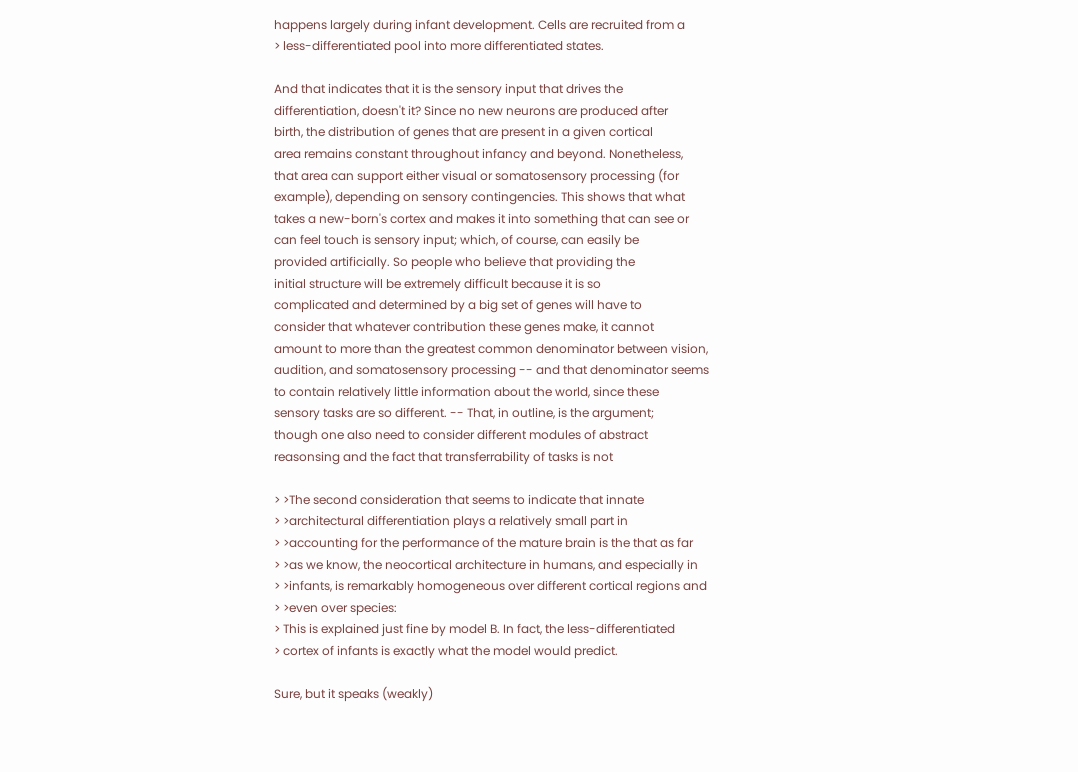happens largely during infant development. Cells are recruited from a
> less-differentiated pool into more differentiated states.

And that indicates that it is the sensory input that drives the
differentiation, doesn't it? Since no new neurons are produced after
birth, the distribution of genes that are present in a given cortical
area remains constant throughout infancy and beyond. Nonetheless,
that area can support either visual or somatosensory processing (for
example), depending on sensory contingencies. This shows that what
takes a new-born's cortex and makes it into something that can see or
can feel touch is sensory input; which, of course, can easily be
provided artificially. So people who believe that providing the
initial structure will be extremely difficult because it is so
complicated and determined by a big set of genes will have to
consider that whatever contribution these genes make, it cannot
amount to more than the greatest common denominator between vision,
audition, and somatosensory processing -- and that denominator seems
to contain relatively little information about the world, since these
sensory tasks are so different. -- That, in outline, is the argument;
though one also need to consider different modules of abstract
reasonsing and the fact that transferrability of tasks is not

> >The second consideration that seems to indicate that innate
> >architectural differentiation plays a relatively small part in
> >accounting for the performance of the mature brain is the that as far
> >as we know, the neocortical architecture in humans, and especially in
> >infants, is remarkably homogeneous over different cortical regions and
> >even over species:
> This is explained just fine by model B. In fact, the less-differentiated
> cortex of infants is exactly what the model would predict.

Sure, but it speaks (weakly)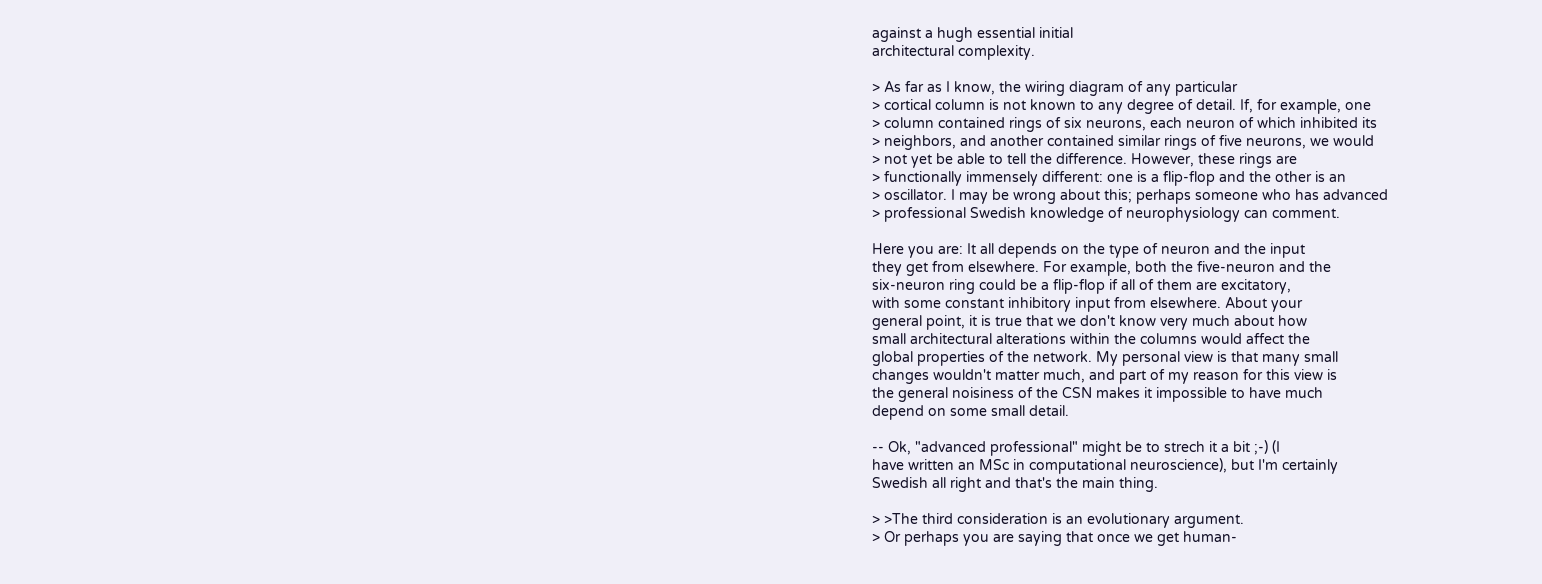against a hugh essential initial
architectural complexity.

> As far as I know, the wiring diagram of any particular
> cortical column is not known to any degree of detail. If, for example, one
> column contained rings of six neurons, each neuron of which inhibited its
> neighbors, and another contained similar rings of five neurons, we would
> not yet be able to tell the difference. However, these rings are
> functionally immensely different: one is a flip-flop and the other is an
> oscillator. I may be wrong about this; perhaps someone who has advanced
> professional Swedish knowledge of neurophysiology can comment.

Here you are: It all depends on the type of neuron and the input
they get from elsewhere. For example, both the five-neuron and the
six-neuron ring could be a flip-flop if all of them are excitatory,
with some constant inhibitory input from elsewhere. About your
general point, it is true that we don't know very much about how
small architectural alterations within the columns would affect the
global properties of the network. My personal view is that many small
changes wouldn't matter much, and part of my reason for this view is
the general noisiness of the CSN makes it impossible to have much
depend on some small detail.

-- Ok, "advanced professional" might be to strech it a bit ;-) (I
have written an MSc in computational neuroscience), but I'm certainly
Swedish all right and that's the main thing.

> >The third consideration is an evolutionary argument.
> Or perhaps you are saying that once we get human-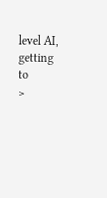level AI, getting to
>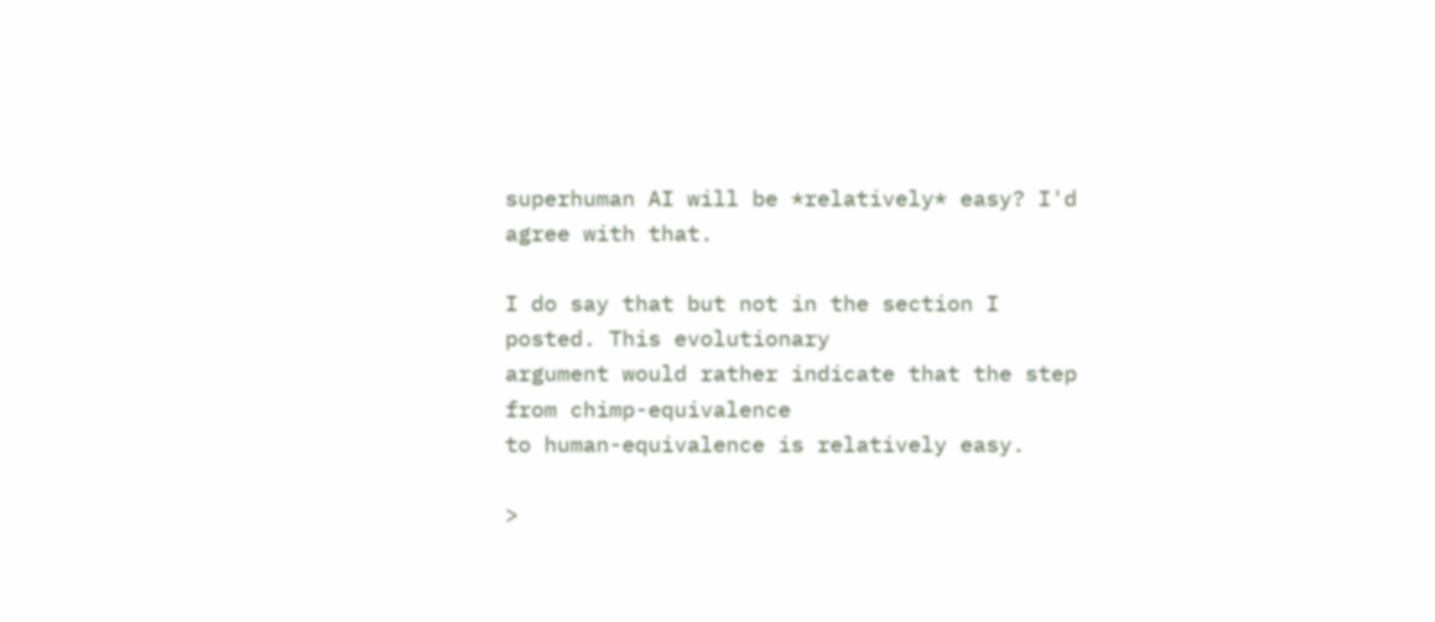superhuman AI will be *relatively* easy? I'd agree with that.

I do say that but not in the section I posted. This evolutionary
argument would rather indicate that the step from chimp-equivalence
to human-equivalence is relatively easy.

>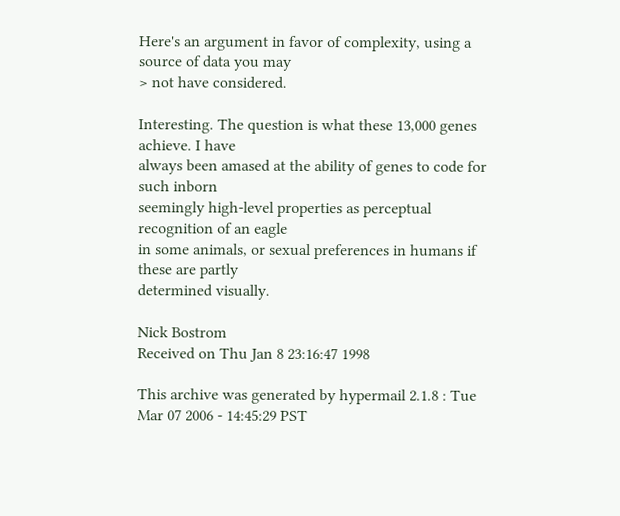Here's an argument in favor of complexity, using a source of data you may
> not have considered.

Interesting. The question is what these 13,000 genes achieve. I have
always been amased at the ability of genes to code for such inborn
seemingly high-level properties as perceptual recognition of an eagle
in some animals, or sexual preferences in humans if these are partly
determined visually.

Nick Bostrom
Received on Thu Jan 8 23:16:47 1998

This archive was generated by hypermail 2.1.8 : Tue Mar 07 2006 - 14:45:29 PST